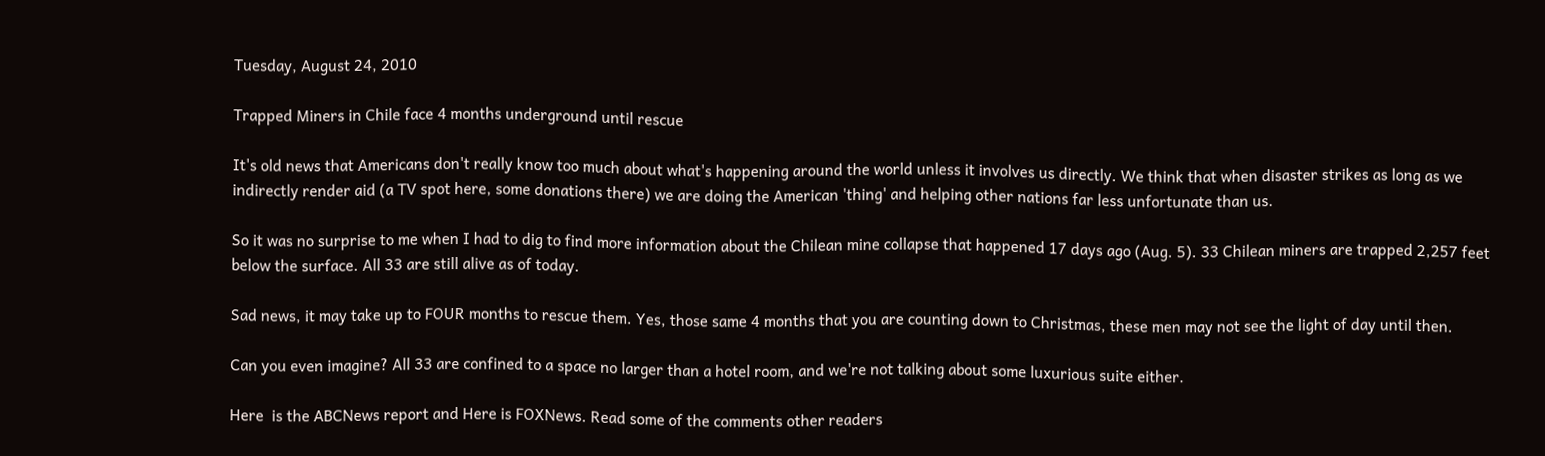Tuesday, August 24, 2010

Trapped Miners in Chile face 4 months underground until rescue

It's old news that Americans don't really know too much about what's happening around the world unless it involves us directly. We think that when disaster strikes as long as we indirectly render aid (a TV spot here, some donations there) we are doing the American 'thing' and helping other nations far less unfortunate than us.

So it was no surprise to me when I had to dig to find more information about the Chilean mine collapse that happened 17 days ago (Aug. 5). 33 Chilean miners are trapped 2,257 feet below the surface. All 33 are still alive as of today.

Sad news, it may take up to FOUR months to rescue them. Yes, those same 4 months that you are counting down to Christmas, these men may not see the light of day until then.

Can you even imagine? All 33 are confined to a space no larger than a hotel room, and we're not talking about some luxurious suite either.

Here  is the ABCNews report and Here is FOXNews. Read some of the comments other readers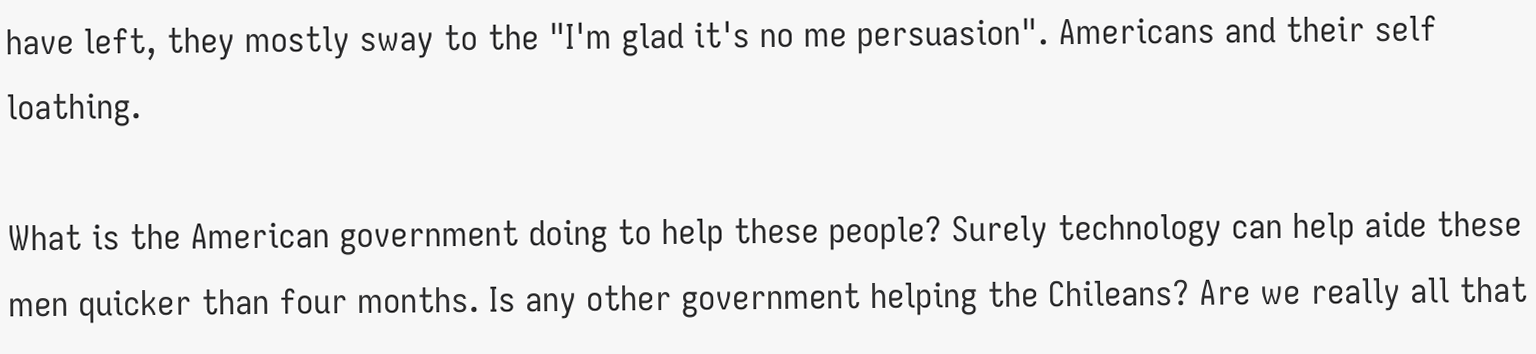have left, they mostly sway to the "I'm glad it's no me persuasion". Americans and their self loathing.

What is the American government doing to help these people? Surely technology can help aide these men quicker than four months. Is any other government helping the Chileans? Are we really all that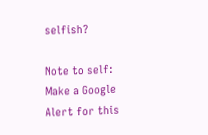selfish?

Note to self: Make a Google Alert for this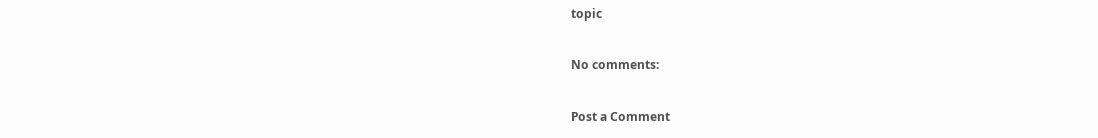topic

No comments:

Post a Comment